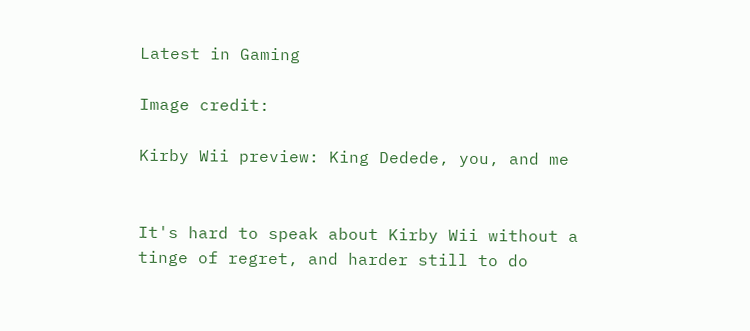Latest in Gaming

Image credit:

Kirby Wii preview: King Dedede, you, and me


It's hard to speak about Kirby Wii without a tinge of regret, and harder still to do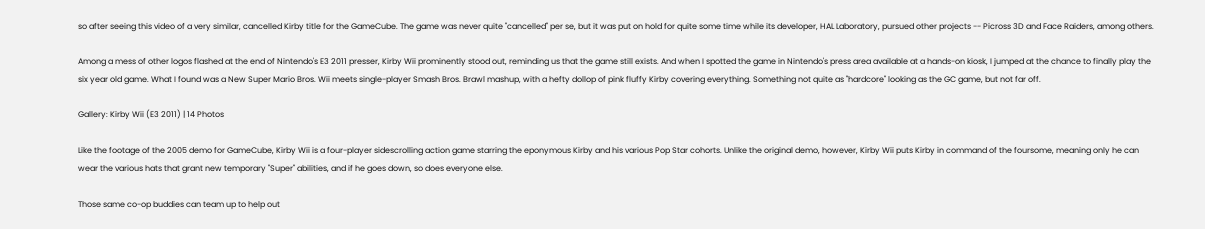so after seeing this video of a very similar, cancelled Kirby title for the GameCube. The game was never quite "cancelled" per se, but it was put on hold for quite some time while its developer, HAL Laboratory, pursued other projects -- Picross 3D and Face Raiders, among others.

Among a mess of other logos flashed at the end of Nintendo's E3 2011 presser, Kirby Wii prominently stood out, reminding us that the game still exists. And when I spotted the game in Nintendo's press area available at a hands-on kiosk, I jumped at the chance to finally play the six year old game. What I found was a New Super Mario Bros. Wii meets single-player Smash Bros. Brawl mashup, with a hefty dollop of pink fluffy Kirby covering everything. Something not quite as "hardcore" looking as the GC game, but not far off.

Gallery: Kirby Wii (E3 2011) | 14 Photos

Like the footage of the 2005 demo for GameCube, Kirby Wii is a four-player sidescrolling action game starring the eponymous Kirby and his various Pop Star cohorts. Unlike the original demo, however, Kirby Wii puts Kirby in command of the foursome, meaning only he can wear the various hats that grant new temporary "Super" abilities, and if he goes down, so does everyone else.

Those same co-op buddies can team up to help out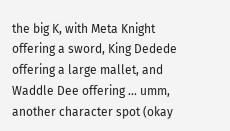the big K, with Meta Knight offering a sword, King Dedede offering a large mallet, and Waddle Dee offering ... umm, another character spot (okay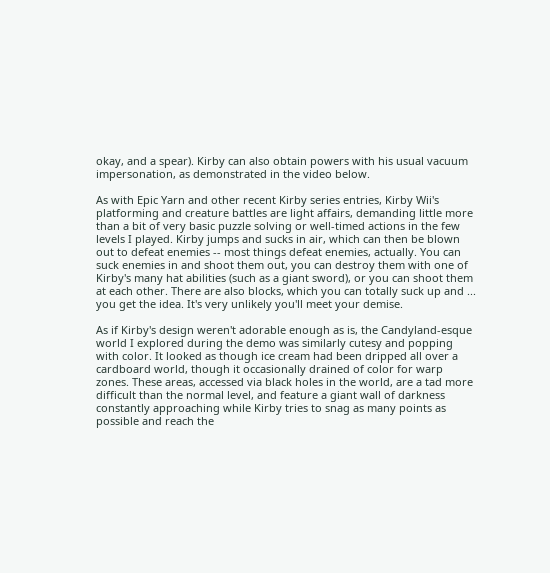okay, and a spear). Kirby can also obtain powers with his usual vacuum impersonation, as demonstrated in the video below.

As with Epic Yarn and other recent Kirby series entries, Kirby Wii's platforming and creature battles are light affairs, demanding little more than a bit of very basic puzzle solving or well-timed actions in the few levels I played. Kirby jumps and sucks in air, which can then be blown out to defeat enemies -- most things defeat enemies, actually. You can suck enemies in and shoot them out, you can destroy them with one of Kirby's many hat abilities (such as a giant sword), or you can shoot them at each other. There are also blocks, which you can totally suck up and ... you get the idea. It's very unlikely you'll meet your demise.

As if Kirby's design weren't adorable enough as is, the Candyland-esque world I explored during the demo was similarly cutesy and popping with color. It looked as though ice cream had been dripped all over a cardboard world, though it occasionally drained of color for warp zones. These areas, accessed via black holes in the world, are a tad more difficult than the normal level, and feature a giant wall of darkness constantly approaching while Kirby tries to snag as many points as possible and reach the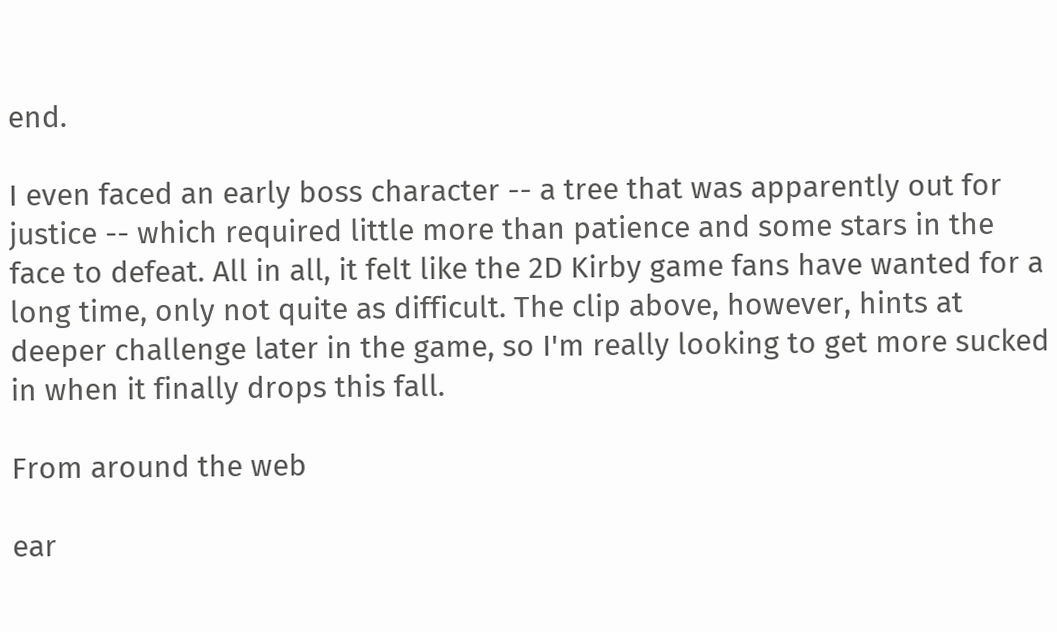end.

I even faced an early boss character -- a tree that was apparently out for justice -- which required little more than patience and some stars in the face to defeat. All in all, it felt like the 2D Kirby game fans have wanted for a long time, only not quite as difficult. The clip above, however, hints at deeper challenge later in the game, so I'm really looking to get more sucked in when it finally drops this fall.

From around the web

ear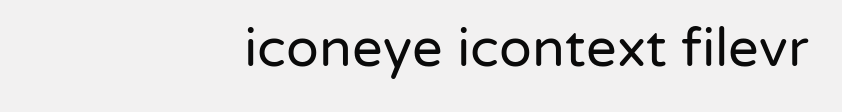iconeye icontext filevr